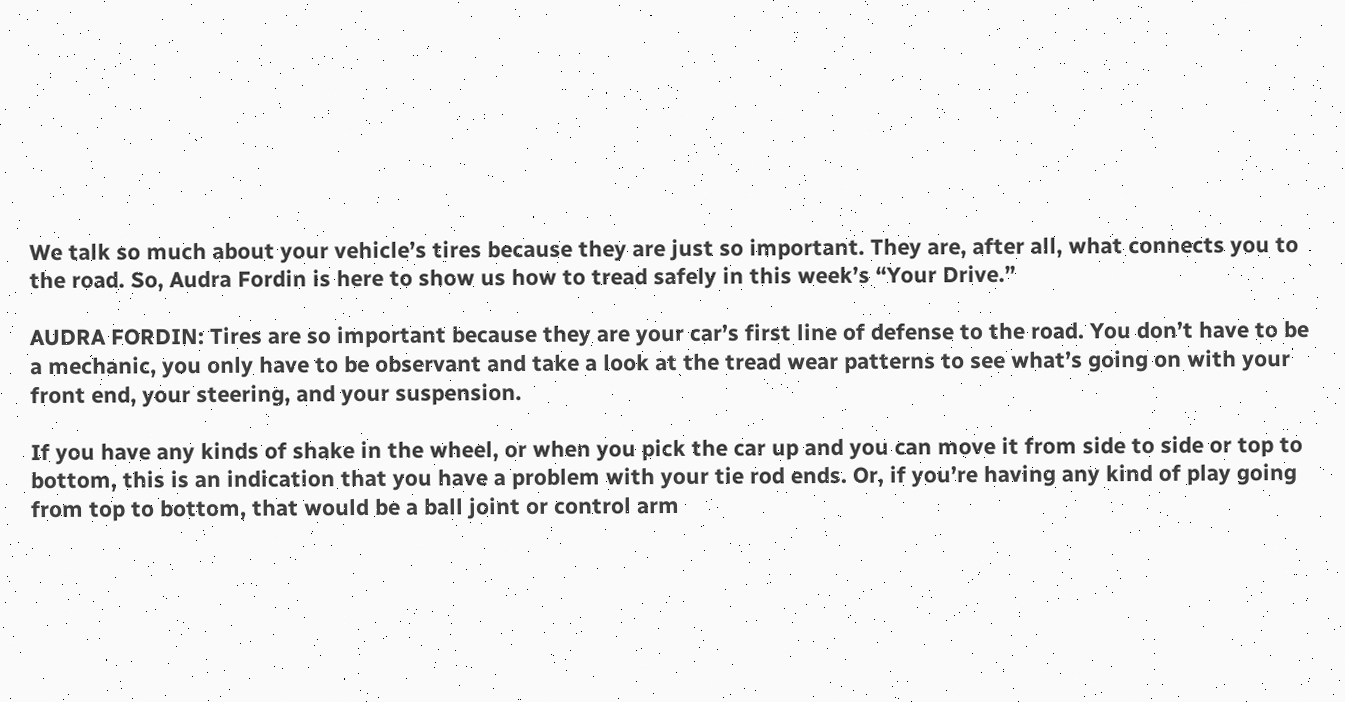We talk so much about your vehicle’s tires because they are just so important. They are, after all, what connects you to the road. So, Audra Fordin is here to show us how to tread safely in this week’s “Your Drive.”

AUDRA FORDIN: Tires are so important because they are your car’s first line of defense to the road. You don’t have to be a mechanic, you only have to be observant and take a look at the tread wear patterns to see what’s going on with your front end, your steering, and your suspension.

If you have any kinds of shake in the wheel, or when you pick the car up and you can move it from side to side or top to bottom, this is an indication that you have a problem with your tie rod ends. Or, if you’re having any kind of play going from top to bottom, that would be a ball joint or control arm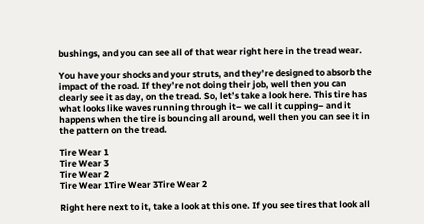bushings, and you can see all of that wear right here in the tread wear.

You have your shocks and your struts, and they’re designed to absorb the impact of the road. If they’re not doing their job, well then you can clearly see it as day, on the tread. So, let’s take a look here. This tire has what looks like waves running through it– we call it cupping– and it happens when the tire is bouncing all around, well then you can see it in the pattern on the tread.

Tire Wear 1
Tire Wear 3
Tire Wear 2
Tire Wear 1Tire Wear 3Tire Wear 2

Right here next to it, take a look at this one. If you see tires that look all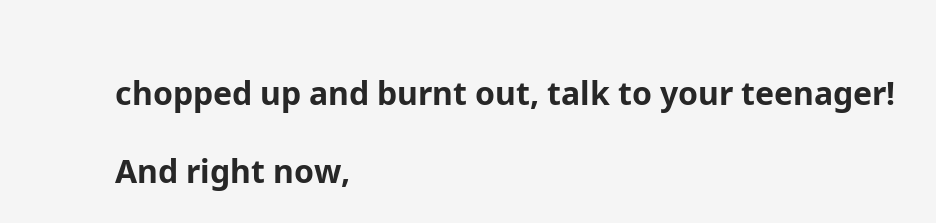chopped up and burnt out, talk to your teenager!

And right now,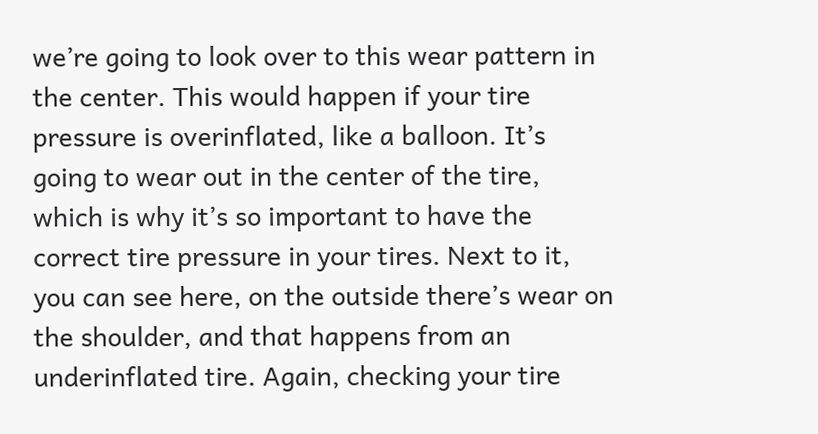we’re going to look over to this wear pattern in the center. This would happen if your tire pressure is overinflated, like a balloon. It’s going to wear out in the center of the tire, which is why it’s so important to have the correct tire pressure in your tires. Next to it, you can see here, on the outside there’s wear on the shoulder, and that happens from an underinflated tire. Again, checking your tire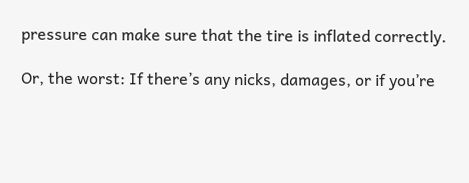pressure can make sure that the tire is inflated correctly.

Or, the worst: If there’s any nicks, damages, or if you’re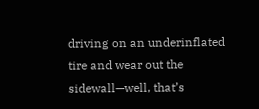driving on an underinflated tire and wear out the sidewall—well, that’s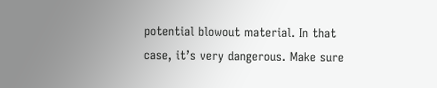potential blowout material. In that case, it’s very dangerous. Make sure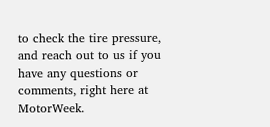to check the tire pressure, and reach out to us if you have any questions or comments, right here at MotorWeek.